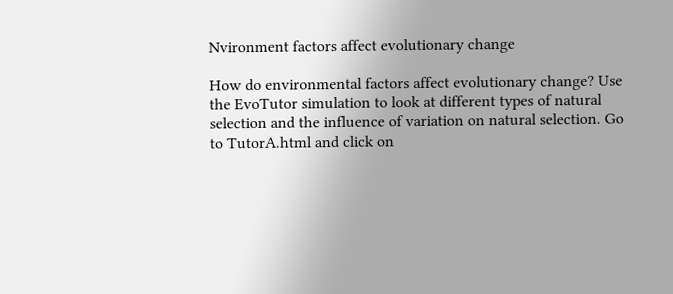Nvironment factors affect evolutionary change

How do environmental factors affect evolutionary change? Use the EvoTutor simulation to look at different types of natural selection and the influence of variation on natural selection. Go to TutorA.html and click on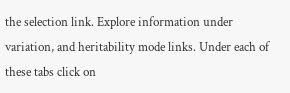the selection link. Explore information under variation, and heritability mode links. Under each of these tabs click on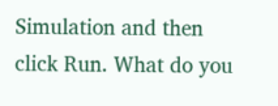Simulation and then click Run. What do you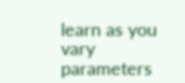learn as you vary parameters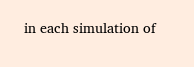in each simulation of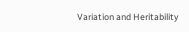Variation and Heritability